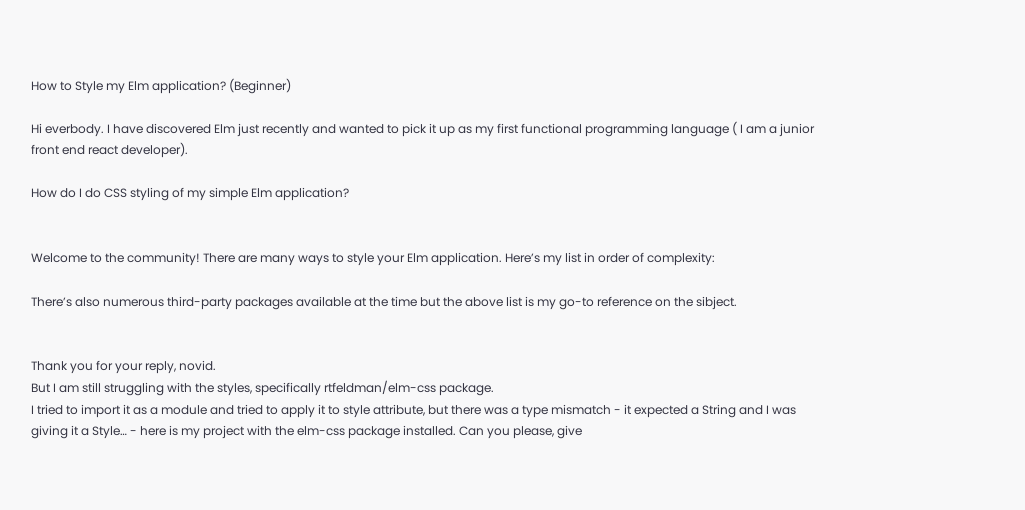How to Style my Elm application? (Beginner)

Hi everbody. I have discovered Elm just recently and wanted to pick it up as my first functional programming language ( I am a junior front end react developer).

How do I do CSS styling of my simple Elm application?


Welcome to the community! There are many ways to style your Elm application. Here’s my list in order of complexity:

There’s also numerous third-party packages available at the time but the above list is my go-to reference on the sibject.


Thank you for your reply, novid.
But I am still struggling with the styles, specifically rtfeldman/elm-css package.
I tried to import it as a module and tried to apply it to style attribute, but there was a type mismatch - it expected a String and I was giving it a Style… - here is my project with the elm-css package installed. Can you please, give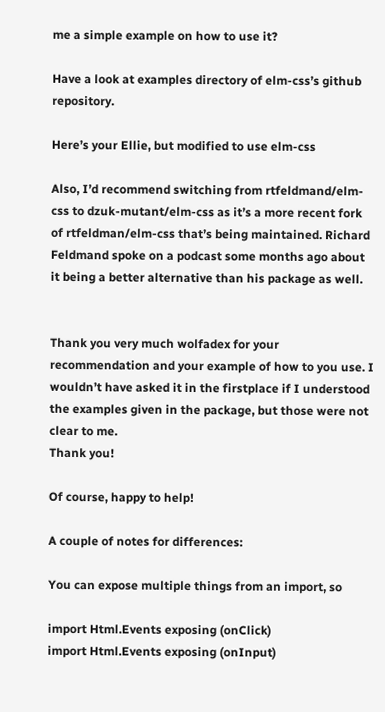me a simple example on how to use it?

Have a look at examples directory of elm-css’s github repository.

Here’s your Ellie, but modified to use elm-css

Also, I’d recommend switching from rtfeldmand/elm-css to dzuk-mutant/elm-css as it’s a more recent fork of rtfeldman/elm-css that’s being maintained. Richard Feldmand spoke on a podcast some months ago about it being a better alternative than his package as well.


Thank you very much wolfadex for your recommendation and your example of how to you use. I wouldn’t have asked it in the firstplace if I understood the examples given in the package, but those were not clear to me.
Thank you!

Of course, happy to help!

A couple of notes for differences:

You can expose multiple things from an import, so

import Html.Events exposing (onClick)
import Html.Events exposing (onInput)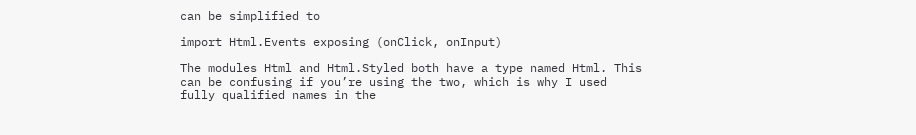can be simplified to

import Html.Events exposing (onClick, onInput)

The modules Html and Html.Styled both have a type named Html. This can be confusing if you’re using the two, which is why I used fully qualified names in the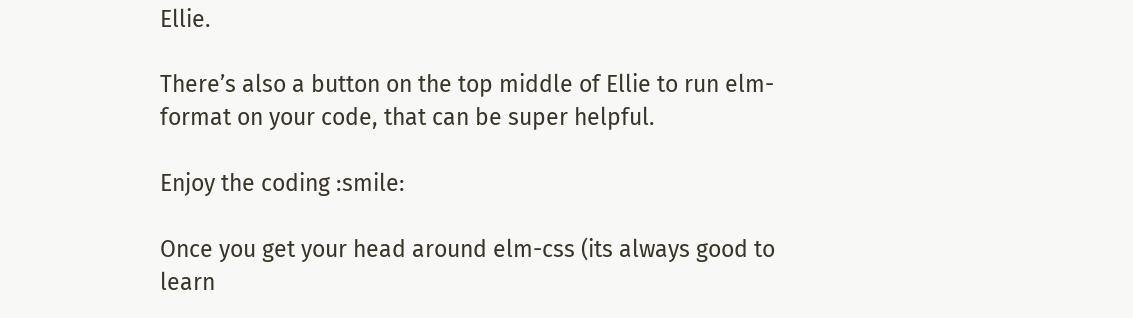Ellie.

There’s also a button on the top middle of Ellie to run elm-format on your code, that can be super helpful.

Enjoy the coding :smile:

Once you get your head around elm-css (its always good to learn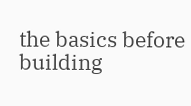the basics before building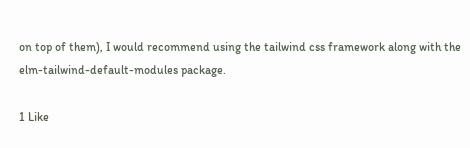on top of them), I would recommend using the tailwind css framework along with the elm-tailwind-default-modules package.

1 Like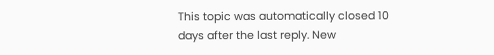This topic was automatically closed 10 days after the last reply. New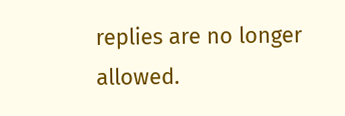replies are no longer allowed.